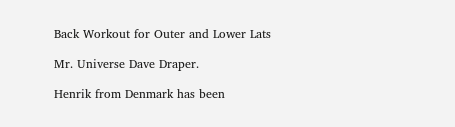Back Workout for Outer and Lower Lats

Mr. Universe Dave Draper.

Henrik from Denmark has been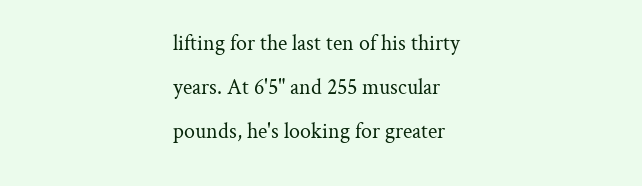lifting for the last ten of his thirty years. At 6'5" and 255 muscular pounds, he's looking for greater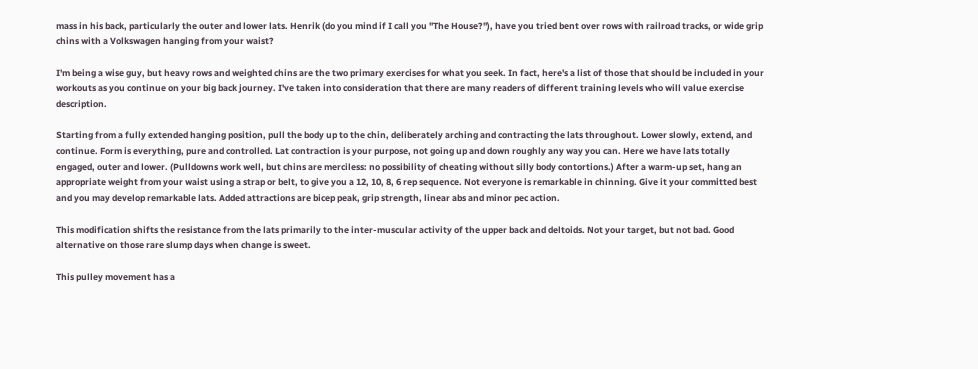mass in his back, particularly the outer and lower lats. Henrik (do you mind if I call you "The House?"), have you tried bent over rows with railroad tracks, or wide grip chins with a Volkswagen hanging from your waist?

I'm being a wise guy, but heavy rows and weighted chins are the two primary exercises for what you seek. In fact, here's a list of those that should be included in your workouts as you continue on your big back journey. I've taken into consideration that there are many readers of different training levels who will value exercise description.

Starting from a fully extended hanging position, pull the body up to the chin, deliberately arching and contracting the lats throughout. Lower slowly, extend, and continue. Form is everything, pure and controlled. Lat contraction is your purpose, not going up and down roughly any way you can. Here we have lats totally engaged, outer and lower. (Pulldowns work well, but chins are merciless: no possibility of cheating without silly body contortions.) After a warm-up set, hang an appropriate weight from your waist using a strap or belt, to give you a 12, 10, 8, 6 rep sequence. Not everyone is remarkable in chinning. Give it your committed best and you may develop remarkable lats. Added attractions are bicep peak, grip strength, linear abs and minor pec action.

This modification shifts the resistance from the lats primarily to the inter-muscular activity of the upper back and deltoids. Not your target, but not bad. Good alternative on those rare slump days when change is sweet.

This pulley movement has a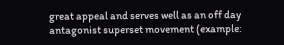great appeal and serves well as an off day antagonist superset movement (example: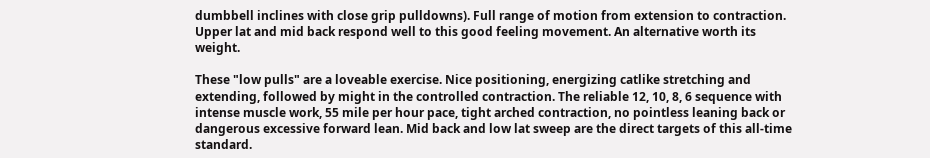dumbbell inclines with close grip pulldowns). Full range of motion from extension to contraction. Upper lat and mid back respond well to this good feeling movement. An alternative worth its weight.

These "low pulls" are a loveable exercise. Nice positioning, energizing catlike stretching and extending, followed by might in the controlled contraction. The reliable 12, 10, 8, 6 sequence with intense muscle work, 55 mile per hour pace, tight arched contraction, no pointless leaning back or dangerous excessive forward lean. Mid back and low lat sweep are the direct targets of this all-time standard.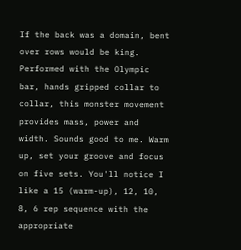If the back was a domain, bent over rows would be king. Performed with the Olympic bar, hands gripped collar to collar, this monster movement provides mass, power and width. Sounds good to me. Warm up, set your groove and focus on five sets. You'll notice I like a 15 (warm-up), 12, 10, 8, 6 rep sequence with the appropriate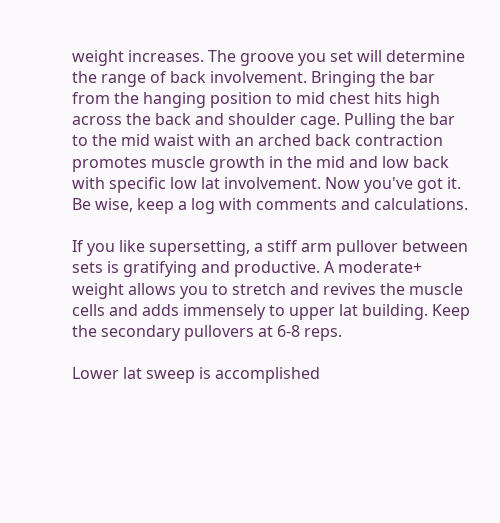weight increases. The groove you set will determine the range of back involvement. Bringing the bar from the hanging position to mid chest hits high across the back and shoulder cage. Pulling the bar to the mid waist with an arched back contraction promotes muscle growth in the mid and low back with specific low lat involvement. Now you've got it. Be wise, keep a log with comments and calculations.

If you like supersetting, a stiff arm pullover between sets is gratifying and productive. A moderate+ weight allows you to stretch and revives the muscle cells and adds immensely to upper lat building. Keep the secondary pullovers at 6-8 reps.

Lower lat sweep is accomplished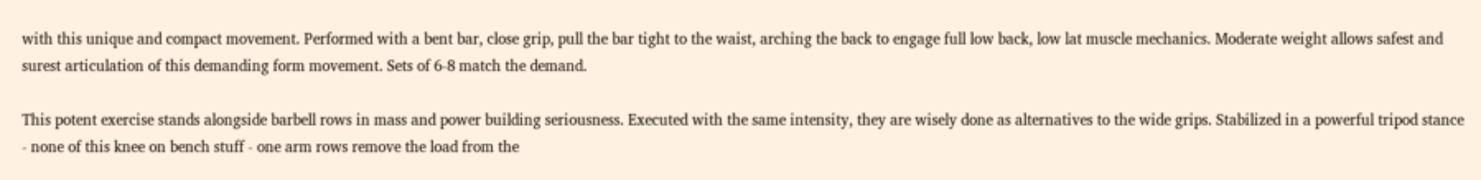with this unique and compact movement. Performed with a bent bar, close grip, pull the bar tight to the waist, arching the back to engage full low back, low lat muscle mechanics. Moderate weight allows safest and surest articulation of this demanding form movement. Sets of 6-8 match the demand.

This potent exercise stands alongside barbell rows in mass and power building seriousness. Executed with the same intensity, they are wisely done as alternatives to the wide grips. Stabilized in a powerful tripod stance - none of this knee on bench stuff - one arm rows remove the load from the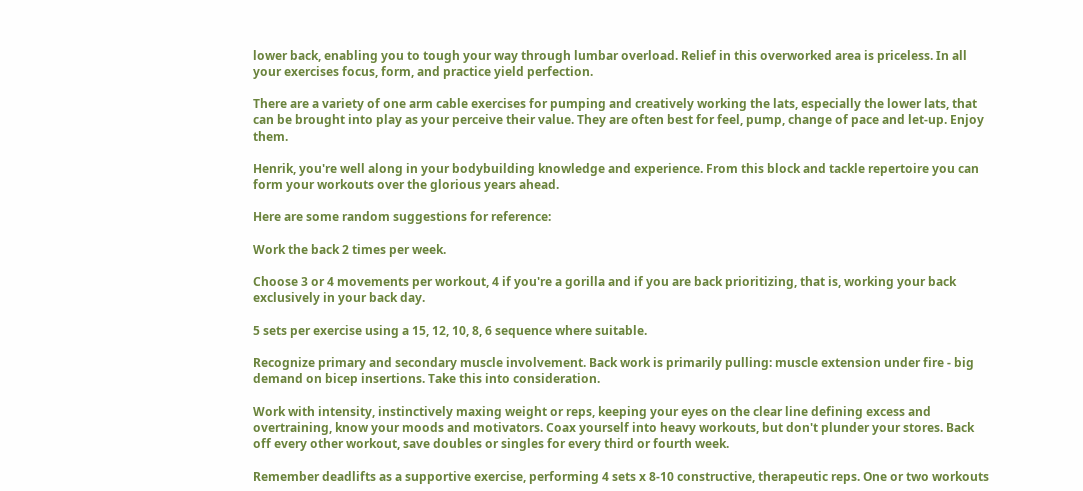lower back, enabling you to tough your way through lumbar overload. Relief in this overworked area is priceless. In all your exercises focus, form, and practice yield perfection.

There are a variety of one arm cable exercises for pumping and creatively working the lats, especially the lower lats, that can be brought into play as your perceive their value. They are often best for feel, pump, change of pace and let-up. Enjoy them.

Henrik, you're well along in your bodybuilding knowledge and experience. From this block and tackle repertoire you can form your workouts over the glorious years ahead.

Here are some random suggestions for reference:

Work the back 2 times per week.

Choose 3 or 4 movements per workout, 4 if you're a gorilla and if you are back prioritizing, that is, working your back exclusively in your back day.

5 sets per exercise using a 15, 12, 10, 8, 6 sequence where suitable.

Recognize primary and secondary muscle involvement. Back work is primarily pulling: muscle extension under fire - big demand on bicep insertions. Take this into consideration.

Work with intensity, instinctively maxing weight or reps, keeping your eyes on the clear line defining excess and overtraining, know your moods and motivators. Coax yourself into heavy workouts, but don't plunder your stores. Back off every other workout, save doubles or singles for every third or fourth week.

Remember deadlifts as a supportive exercise, performing 4 sets x 8-10 constructive, therapeutic reps. One or two workouts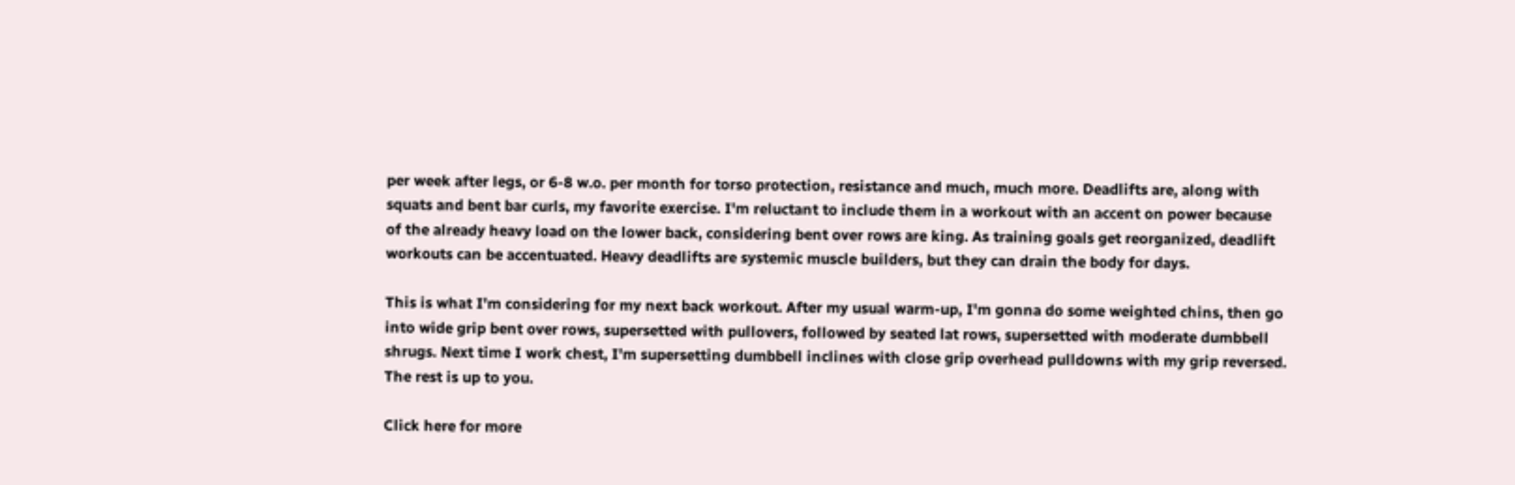per week after legs, or 6-8 w.o. per month for torso protection, resistance and much, much more. Deadlifts are, along with squats and bent bar curls, my favorite exercise. I'm reluctant to include them in a workout with an accent on power because of the already heavy load on the lower back, considering bent over rows are king. As training goals get reorganized, deadlift workouts can be accentuated. Heavy deadlifts are systemic muscle builders, but they can drain the body for days.

This is what I'm considering for my next back workout. After my usual warm-up, I'm gonna do some weighted chins, then go into wide grip bent over rows, supersetted with pullovers, followed by seated lat rows, supersetted with moderate dumbbell shrugs. Next time I work chest, I'm supersetting dumbbell inclines with close grip overhead pulldowns with my grip reversed. The rest is up to you.

Click here for more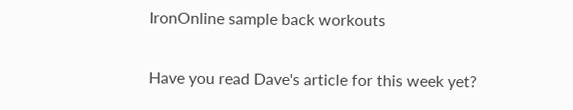IronOnline sample back workouts

Have you read Dave's article for this week yet?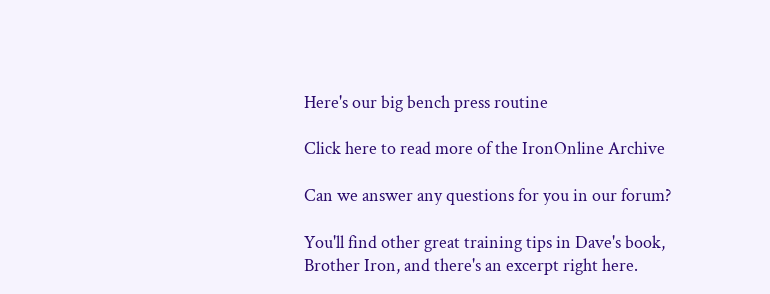Here's our big bench press routine

Click here to read more of the IronOnline Archive

Can we answer any questions for you in our forum?

You'll find other great training tips in Dave's book, Brother Iron, and there's an excerpt right here.